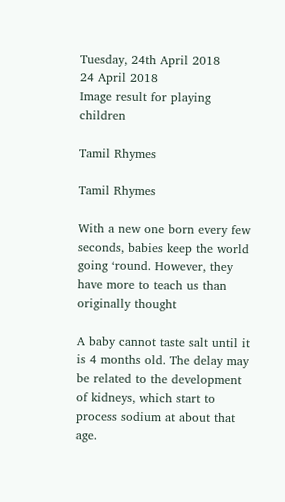Tuesday, 24th April 2018
24 April 2018
Image result for playing children

Tamil Rhymes

Tamil Rhymes

With a new one born every few seconds, babies keep the world going ‘round. However, they have more to teach us than originally thought

A baby cannot taste salt until it is 4 months old. The delay may be related to the development of kidneys, which start to process sodium at about that age.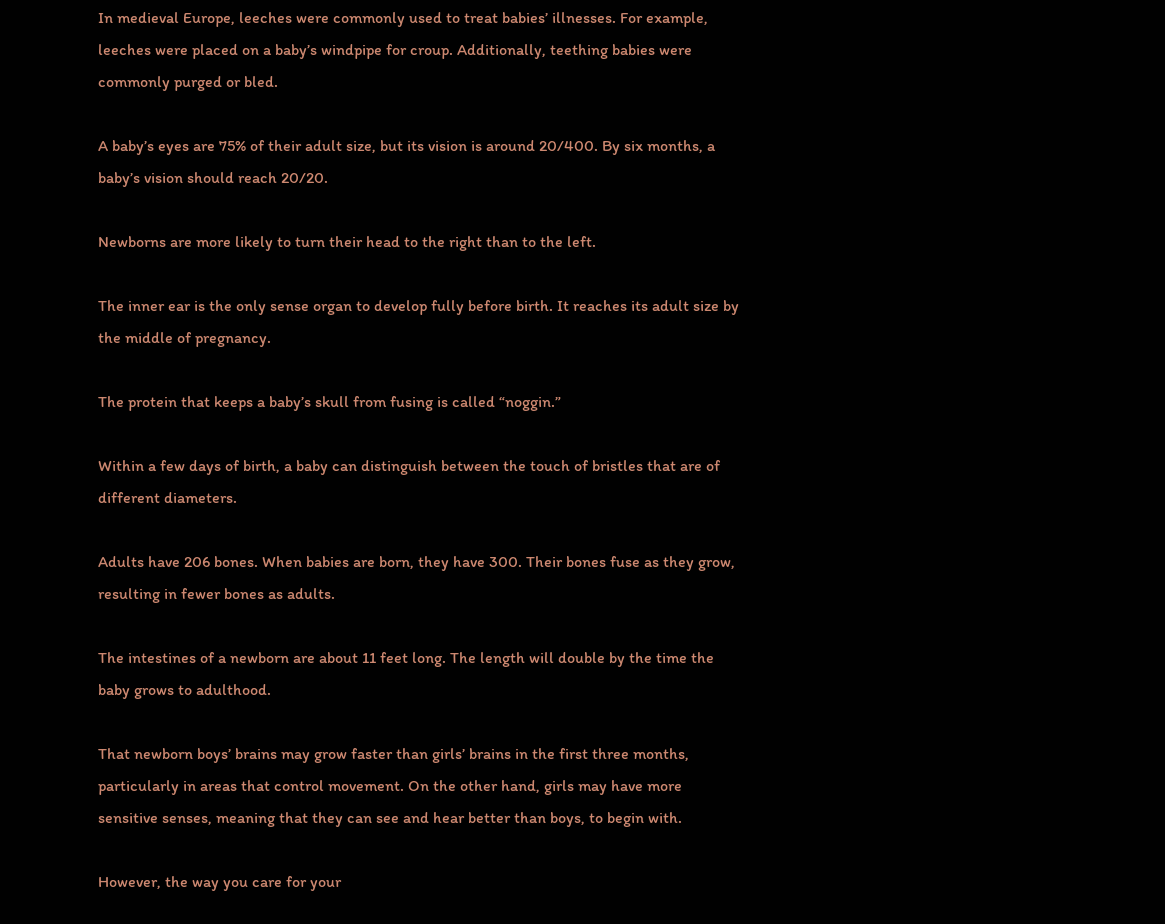In medieval Europe, leeches were commonly used to treat babies’ illnesses. For example, leeches were placed on a baby’s windpipe for croup. Additionally, teething babies were commonly purged or bled.

A baby’s eyes are 75% of their adult size, but its vision is around 20/400. By six months, a baby’s vision should reach 20/20.

Newborns are more likely to turn their head to the right than to the left.

The inner ear is the only sense organ to develop fully before birth. It reaches its adult size by the middle of pregnancy.

The protein that keeps a baby’s skull from fusing is called “noggin.”

Within a few days of birth, a baby can distinguish between the touch of bristles that are of different diameters.

Adults have 206 bones. When babies are born, they have 300. Their bones fuse as they grow, resulting in fewer bones as adults.

The intestines of a newborn are about 11 feet long. The length will double by the time the baby grows to adulthood.

That newborn boys’ brains may grow faster than girls’ brains in the first three months, particularly in areas that control movement. On the other hand, girls may have more sensitive senses, meaning that they can see and hear better than boys, to begin with.

However, the way you care for your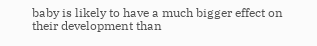baby is likely to have a much bigger effect on their development than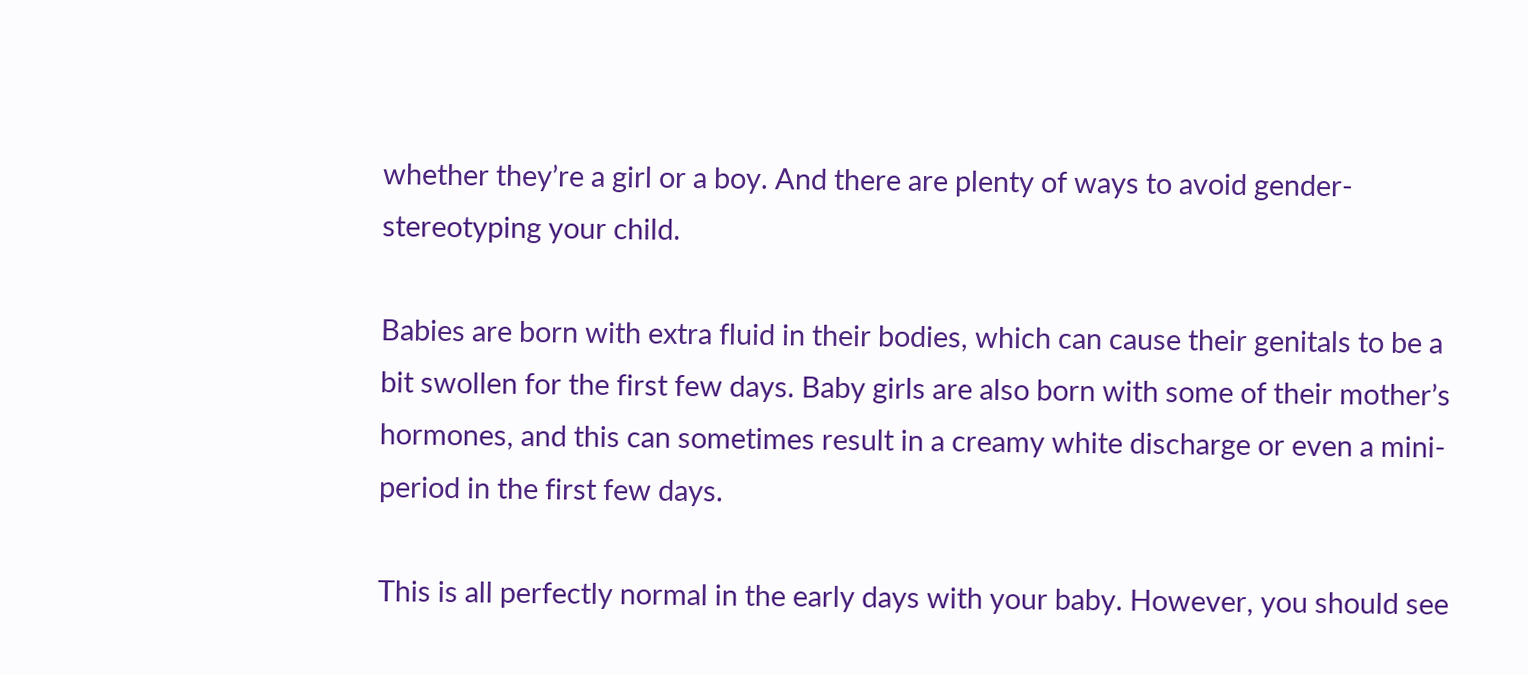whether they’re a girl or a boy. And there are plenty of ways to avoid gender-stereotyping your child.

Babies are born with extra fluid in their bodies, which can cause their genitals to be a bit swollen for the first few days. Baby girls are also born with some of their mother’s hormones, and this can sometimes result in a creamy white discharge or even a mini-period in the first few days.

This is all perfectly normal in the early days with your baby. However, you should see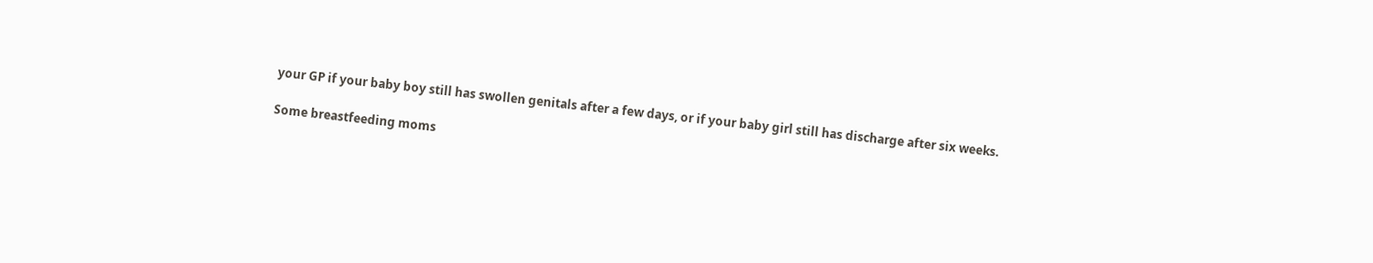your GP if your baby boy still has swollen genitals after a few days, or if your baby girl still has discharge after six weeks.

Some breastfeeding moms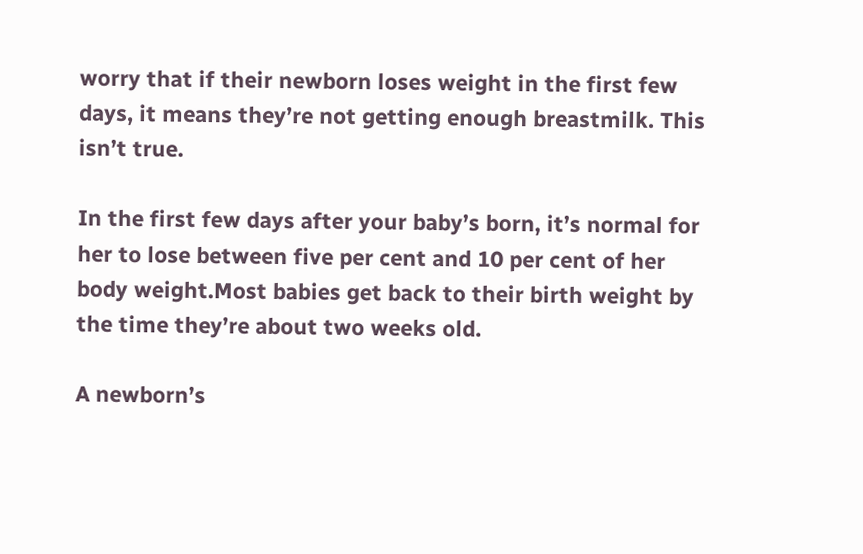worry that if their newborn loses weight in the first few days, it means they’re not getting enough breastmilk. This isn’t true.

In the first few days after your baby’s born, it’s normal for her to lose between five per cent and 10 per cent of her body weight.Most babies get back to their birth weight by the time they’re about two weeks old.

A newborn’s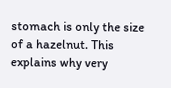stomach is only the size of a hazelnut. This explains why very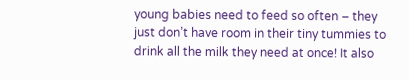young babies need to feed so often – they just don’t have room in their tiny tummies to drink all the milk they need at once! It also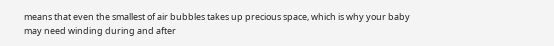means that even the smallest of air bubbles takes up precious space, which is why your baby may need winding during and after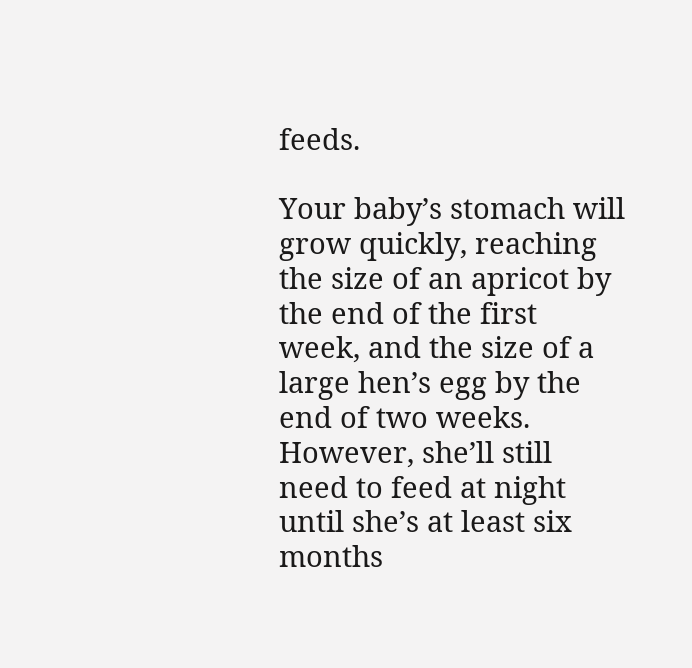feeds.

Your baby’s stomach will grow quickly, reaching the size of an apricot by the end of the first week, and the size of a large hen’s egg by the end of two weeks. However, she’ll still need to feed at night until she’s at least six months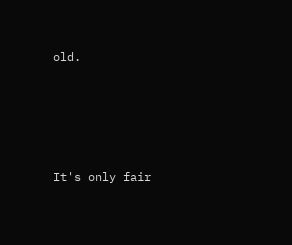old.




It's only fair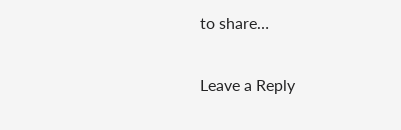to share…


Leave a Reply